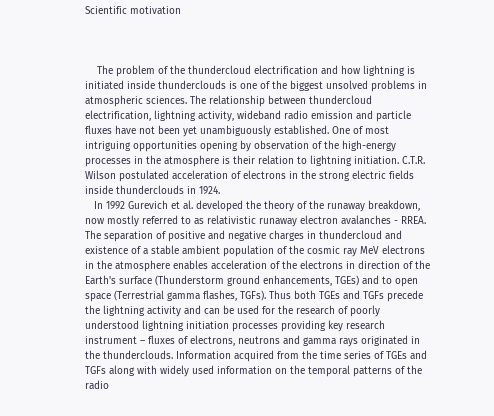Scientific motivation



    The problem of the thundercloud electrification and how lightning is initiated inside thunderclouds is one of the biggest unsolved problems in atmospheric sciences. The relationship between thundercloud electrification, lightning activity, wideband radio emission and particle fluxes have not been yet unambiguously established. One of most intriguing opportunities opening by observation of the high-energy processes in the atmosphere is their relation to lightning initiation. C.T.R. Wilson postulated acceleration of electrons in the strong electric fields inside thunderclouds in 1924.
   In 1992 Gurevich et al. developed the theory of the runaway breakdown, now mostly referred to as relativistic runaway electron avalanches - RREA. The separation of positive and negative charges in thundercloud and existence of a stable ambient population of the cosmic ray MeV electrons in the atmosphere enables acceleration of the electrons in direction of the Earth's surface (Thunderstorm ground enhancements, TGEs) and to open space (Terrestrial gamma flashes, TGFs). Thus both TGEs and TGFs precede the lightning activity and can be used for the research of poorly understood lightning initiation processes providing key research instrument – fluxes of electrons, neutrons and gamma rays originated in the thunderclouds. Information acquired from the time series of TGEs and TGFs along with widely used information on the temporal patterns of the radio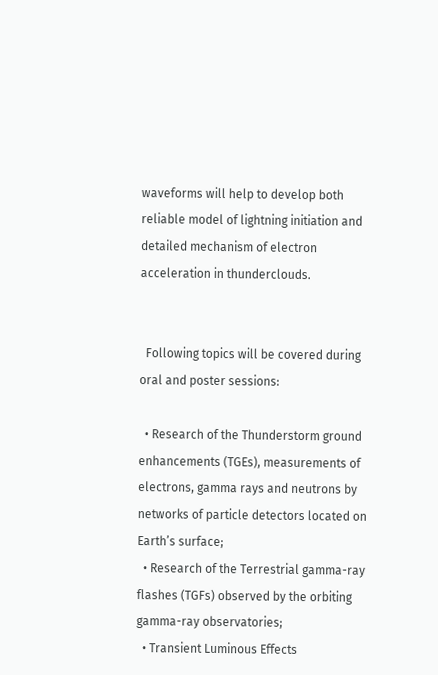waveforms will help to develop both reliable model of lightning initiation and detailed mechanism of electron acceleration in thunderclouds.


  Following topics will be covered during oral and poster sessions:

  • Research of the Thunderstorm ground enhancements (TGEs), measurements of electrons, gamma rays and neutrons by networks of particle detectors located on Earth’s surface;
  • Research of the Terrestrial gamma-ray flashes (TGFs) observed by the orbiting gamma-ray observatories;
  • Transient Luminous Effects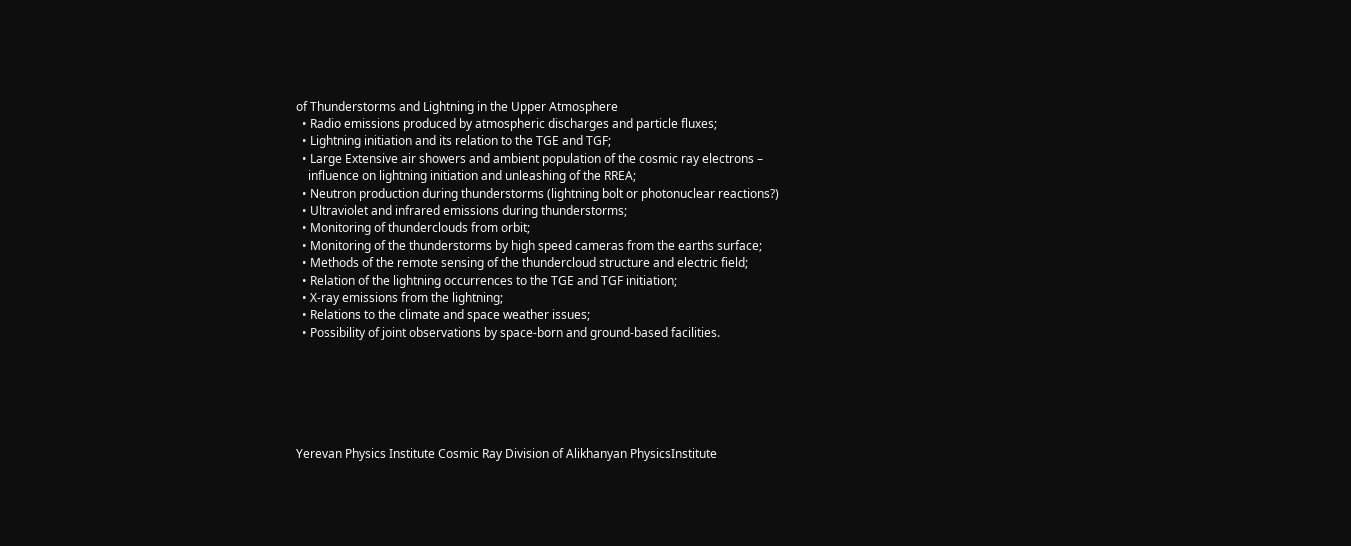of Thunderstorms and Lightning in the Upper Atmosphere
  • Radio emissions produced by atmospheric discharges and particle fluxes;
  • Lightning initiation and its relation to the TGE and TGF;
  • Large Extensive air showers and ambient population of the cosmic ray electrons –
    influence on lightning initiation and unleashing of the RREA;
  • Neutron production during thunderstorms (lightning bolt or photonuclear reactions?)
  • Ultraviolet and infrared emissions during thunderstorms;
  • Monitoring of thunderclouds from orbit;
  • Monitoring of the thunderstorms by high speed cameras from the earths surface;
  • Methods of the remote sensing of the thundercloud structure and electric field;
  • Relation of the lightning occurrences to the TGE and TGF initiation;
  • X-ray emissions from the lightning;
  • Relations to the climate and space weather issues;
  • Possibility of joint observations by space-born and ground-based facilities.






Yerevan Physics Institute Cosmic Ray Division of Alikhanyan PhysicsInstitute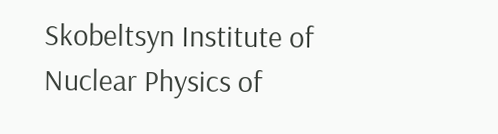Skobeltsyn Institute of Nuclear Physics of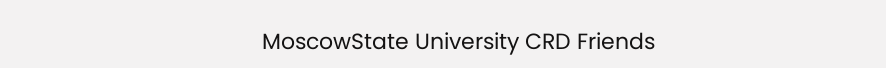MoscowState University CRD Friends